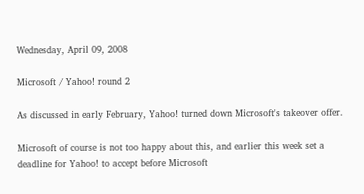Wednesday, April 09, 2008

Microsoft / Yahoo! round 2

As discussed in early February, Yahoo! turned down Microsoft's takeover offer.

Microsoft of course is not too happy about this, and earlier this week set a deadline for Yahoo! to accept before Microsoft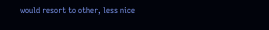would resort to other, less nice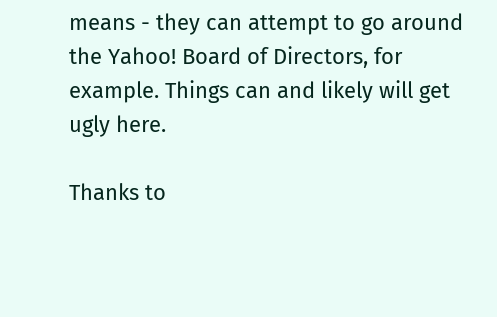means - they can attempt to go around the Yahoo! Board of Directors, for example. Things can and likely will get ugly here.

Thanks to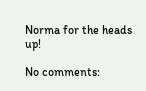Norma for the heads up!

No comments: